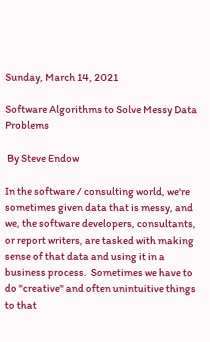Sunday, March 14, 2021

Software Algorithms to Solve Messy Data Problems

 By Steve Endow

In the software / consulting world, we're sometimes given data that is messy, and we, the software developers, consultants, or report writers, are tasked with making sense of that data and using it in a business process.  Sometimes we have to do "creative" and often unintuitive things to that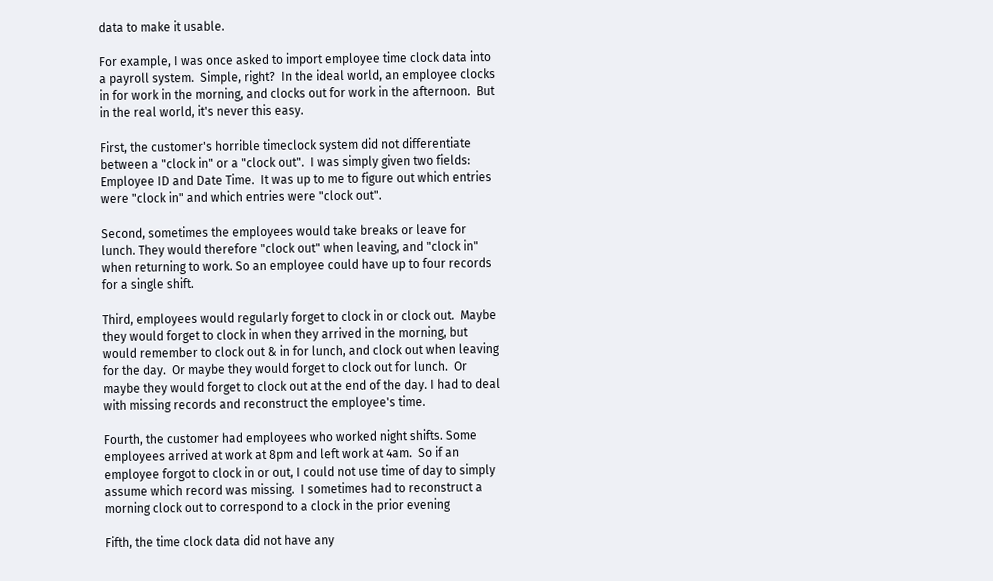data to make it usable.

For example, I was once asked to import employee time clock data into a payroll system.  Simple, right?  In the ideal world, an employee clocks in for work in the morning, and clocks out for work in the afternoon.  But in the real world, it's never this easy.

First, the customer's horrible timeclock system did not differentiate between a "clock in" or a "clock out".  I was simply given two fields:  Employee ID and Date Time.  It was up to me to figure out which entries were "clock in" and which entries were "clock out".

Second, sometimes the employees would take breaks or leave for lunch. They would therefore "clock out" when leaving, and "clock in" when returning to work. So an employee could have up to four records for a single shift.

Third, employees would regularly forget to clock in or clock out.  Maybe they would forget to clock in when they arrived in the morning, but would remember to clock out & in for lunch, and clock out when leaving for the day.  Or maybe they would forget to clock out for lunch.  Or maybe they would forget to clock out at the end of the day. I had to deal with missing records and reconstruct the employee's time.

Fourth, the customer had employees who worked night shifts. Some employees arrived at work at 8pm and left work at 4am.  So if an employee forgot to clock in or out, I could not use time of day to simply assume which record was missing.  I sometimes had to reconstruct a morning clock out to correspond to a clock in the prior evening

Fifth, the time clock data did not have any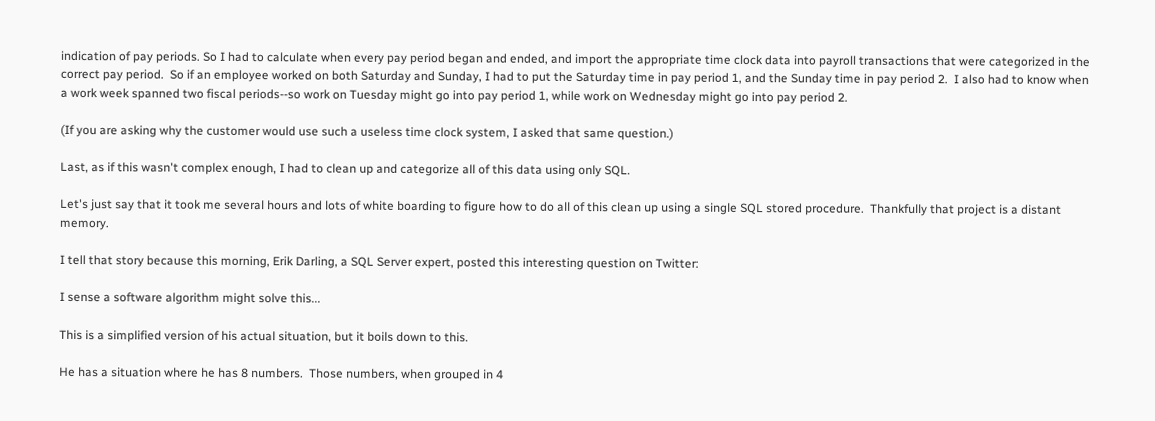indication of pay periods. So I had to calculate when every pay period began and ended, and import the appropriate time clock data into payroll transactions that were categorized in the correct pay period.  So if an employee worked on both Saturday and Sunday, I had to put the Saturday time in pay period 1, and the Sunday time in pay period 2.  I also had to know when a work week spanned two fiscal periods--so work on Tuesday might go into pay period 1, while work on Wednesday might go into pay period 2.

(If you are asking why the customer would use such a useless time clock system, I asked that same question.)

Last, as if this wasn't complex enough, I had to clean up and categorize all of this data using only SQL.

Let's just say that it took me several hours and lots of white boarding to figure how to do all of this clean up using a single SQL stored procedure.  Thankfully that project is a distant memory.

I tell that story because this morning, Erik Darling, a SQL Server expert, posted this interesting question on Twitter:

I sense a software algorithm might solve this...

This is a simplified version of his actual situation, but it boils down to this.

He has a situation where he has 8 numbers.  Those numbers, when grouped in 4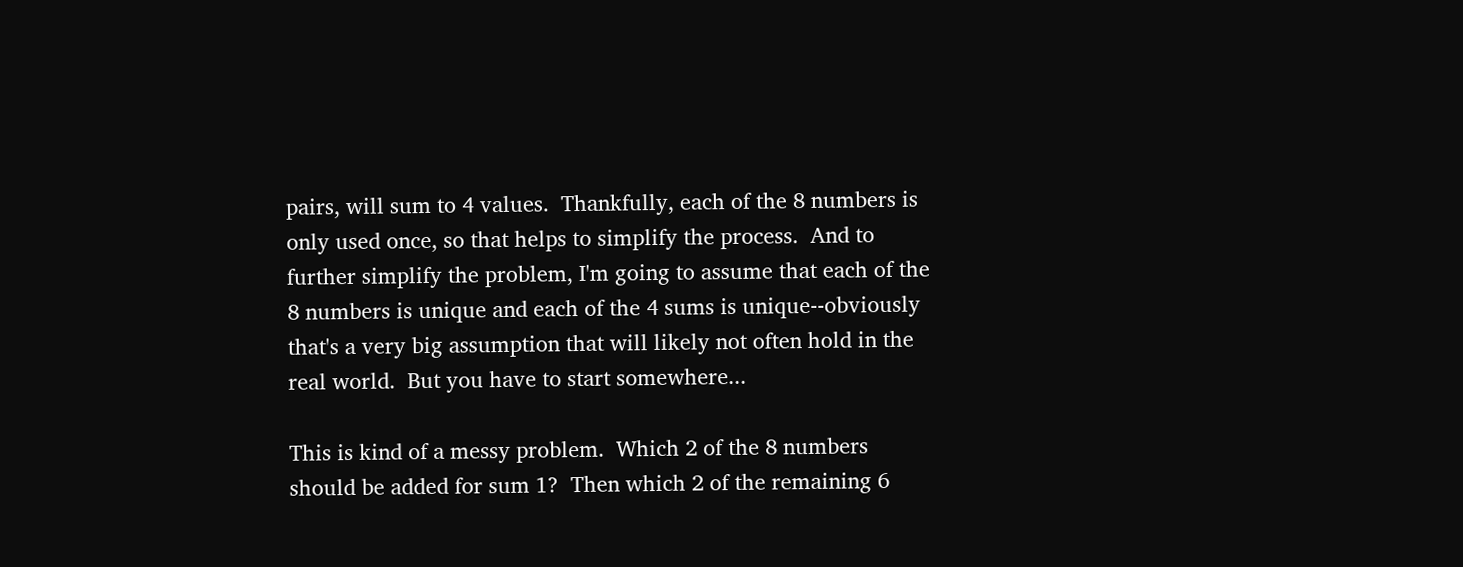pairs, will sum to 4 values.  Thankfully, each of the 8 numbers is only used once, so that helps to simplify the process.  And to further simplify the problem, I'm going to assume that each of the 8 numbers is unique and each of the 4 sums is unique--obviously that's a very big assumption that will likely not often hold in the real world.  But you have to start somewhere...

This is kind of a messy problem.  Which 2 of the 8 numbers should be added for sum 1?  Then which 2 of the remaining 6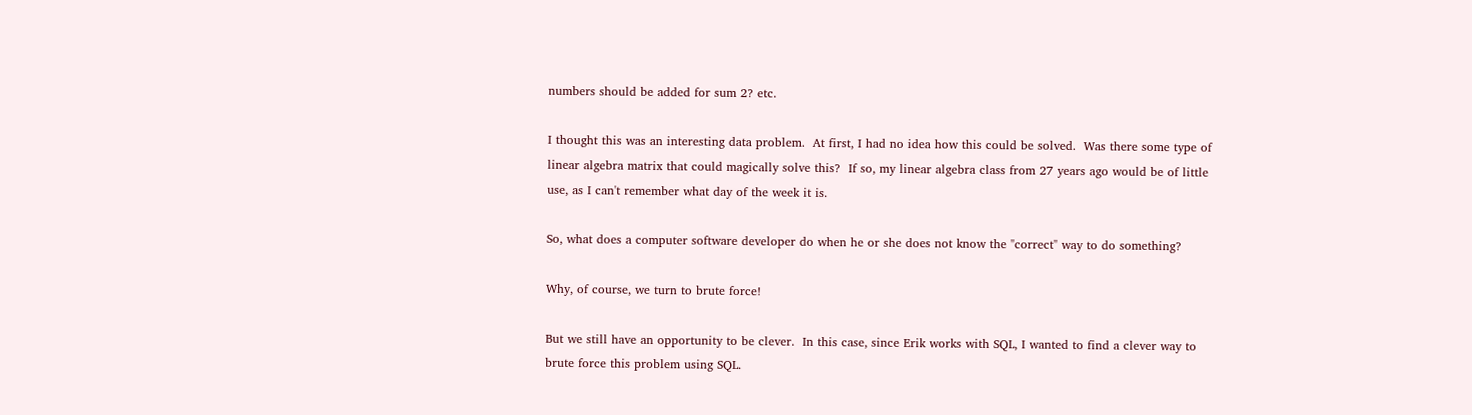numbers should be added for sum 2? etc.

I thought this was an interesting data problem.  At first, I had no idea how this could be solved.  Was there some type of linear algebra matrix that could magically solve this?  If so, my linear algebra class from 27 years ago would be of little use, as I can't remember what day of the week it is.

So, what does a computer software developer do when he or she does not know the "correct" way to do something?

Why, of course, we turn to brute force!

But we still have an opportunity to be clever.  In this case, since Erik works with SQL, I wanted to find a clever way to brute force this problem using SQL.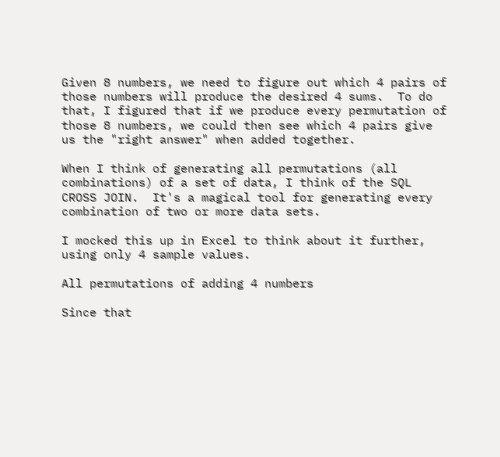Given 8 numbers, we need to figure out which 4 pairs of those numbers will produce the desired 4 sums.  To do that, I figured that if we produce every permutation of those 8 numbers, we could then see which 4 pairs give us the "right answer" when added together.

When I think of generating all permutations (all combinations) of a set of data, I think of the SQL CROSS JOIN.  It's a magical tool for generating every combination of two or more data sets.

I mocked this up in Excel to think about it further, using only 4 sample values.

All permutations of adding 4 numbers

Since that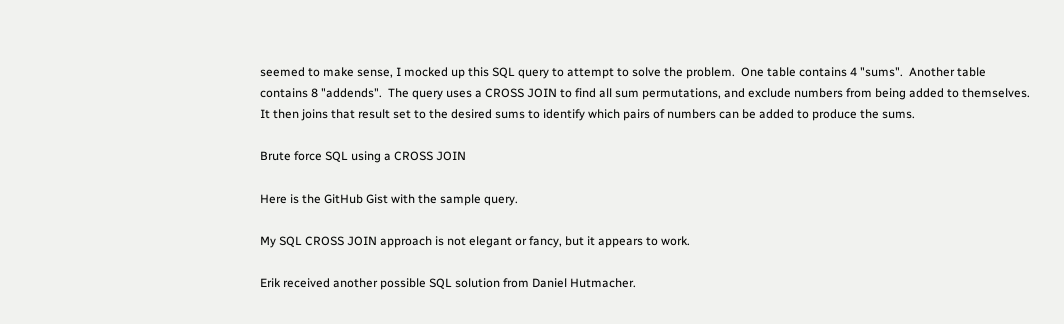seemed to make sense, I mocked up this SQL query to attempt to solve the problem.  One table contains 4 "sums".  Another table contains 8 "addends".  The query uses a CROSS JOIN to find all sum permutations, and exclude numbers from being added to themselves.  It then joins that result set to the desired sums to identify which pairs of numbers can be added to produce the sums.

Brute force SQL using a CROSS JOIN

Here is the GitHub Gist with the sample query.

My SQL CROSS JOIN approach is not elegant or fancy, but it appears to work.

Erik received another possible SQL solution from Daniel Hutmacher.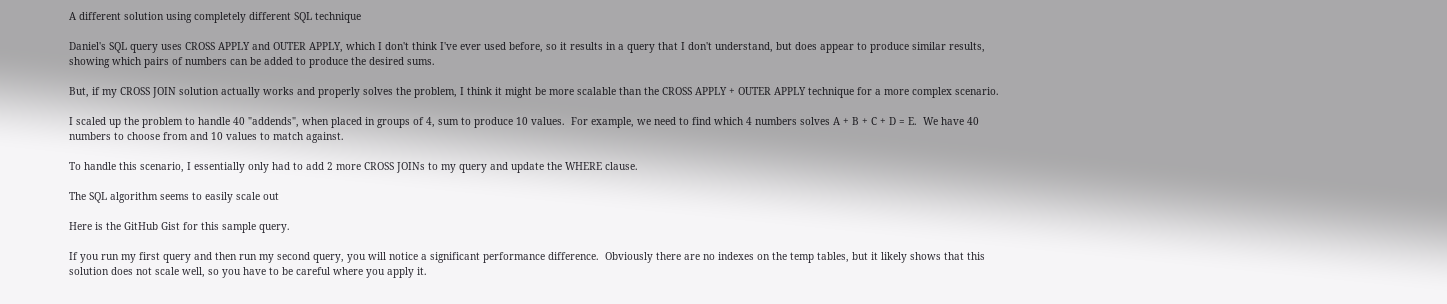A different solution using completely different SQL technique

Daniel's SQL query uses CROSS APPLY and OUTER APPLY, which I don't think I've ever used before, so it results in a query that I don't understand, but does appear to produce similar results, showing which pairs of numbers can be added to produce the desired sums.

But, if my CROSS JOIN solution actually works and properly solves the problem, I think it might be more scalable than the CROSS APPLY + OUTER APPLY technique for a more complex scenario.

I scaled up the problem to handle 40 "addends", when placed in groups of 4, sum to produce 10 values.  For example, we need to find which 4 numbers solves A + B + C + D = E.  We have 40 numbers to choose from and 10 values to match against.

To handle this scenario, I essentially only had to add 2 more CROSS JOINs to my query and update the WHERE clause.

The SQL algorithm seems to easily scale out

Here is the GitHub Gist for this sample query.

If you run my first query and then run my second query, you will notice a significant performance difference.  Obviously there are no indexes on the temp tables, but it likely shows that this solution does not scale well, so you have to be careful where you apply it.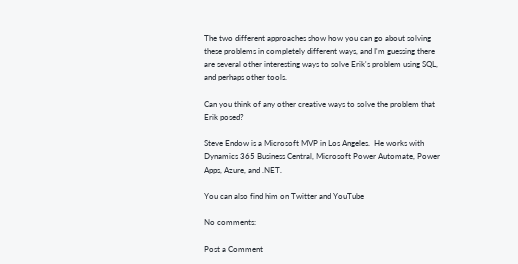The two different approaches show how you can go about solving these problems in completely different ways, and I'm guessing there are several other interesting ways to solve Erik's problem using SQL, and perhaps other tools.

Can you think of any other creative ways to solve the problem that Erik posed?

Steve Endow is a Microsoft MVP in Los Angeles.  He works with Dynamics 365 Business Central, Microsoft Power Automate, Power Apps, Azure, and .NET.

You can also find him on Twitter and YouTube

No comments:

Post a Comment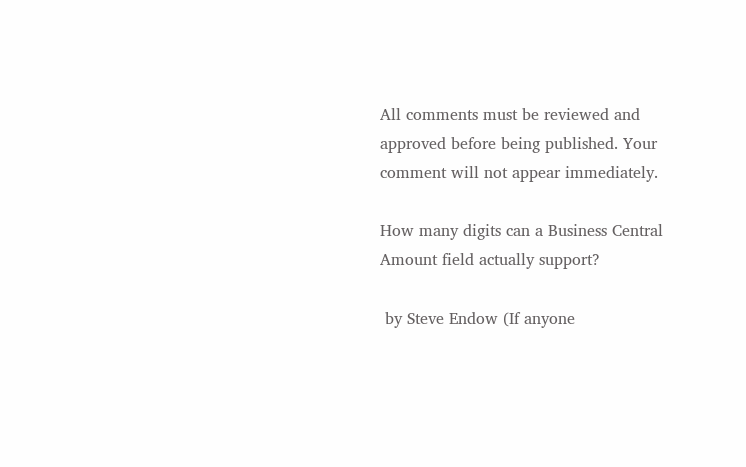All comments must be reviewed and approved before being published. Your comment will not appear immediately.

How many digits can a Business Central Amount field actually support?

 by Steve Endow (If anyone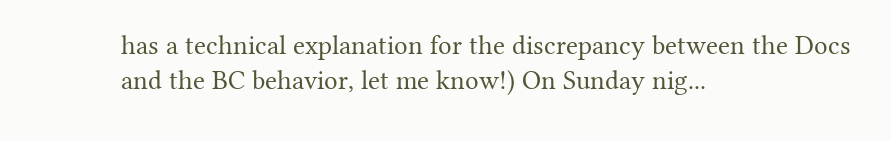has a technical explanation for the discrepancy between the Docs and the BC behavior, let me know!) On Sunday nig...